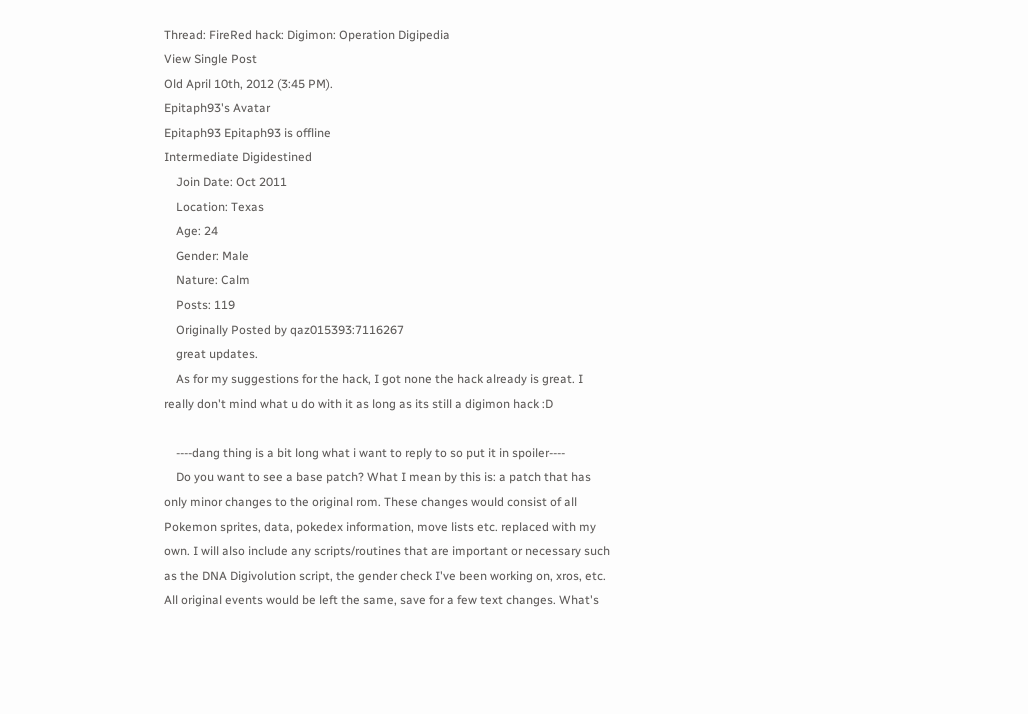Thread: FireRed hack: Digimon: Operation Digipedia
View Single Post
Old April 10th, 2012 (3:45 PM).
Epitaph93's Avatar
Epitaph93 Epitaph93 is offline
Intermediate Digidestined
    Join Date: Oct 2011
    Location: Texas
    Age: 24
    Gender: Male
    Nature: Calm
    Posts: 119
    Originally Posted by qaz015393:7116267
    great updates.
    As for my suggestions for the hack, I got none the hack already is great. I really don't mind what u do with it as long as its still a digimon hack :D

    ----dang thing is a bit long what i want to reply to so put it in spoiler----
    Do you want to see a base patch? What I mean by this is: a patch that has only minor changes to the original rom. These changes would consist of all Pokemon sprites, data, pokedex information, move lists etc. replaced with my own. I will also include any scripts/routines that are important or necessary such as the DNA Digivolution script, the gender check I've been working on, xros, etc. All original events would be left the same, save for a few text changes. What's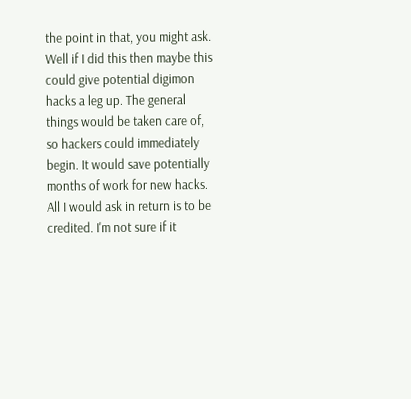the point in that, you might ask. Well if I did this then maybe this could give potential digimon hacks a leg up. The general things would be taken care of, so hackers could immediately begin. It would save potentially months of work for new hacks. All I would ask in return is to be credited. I'm not sure if it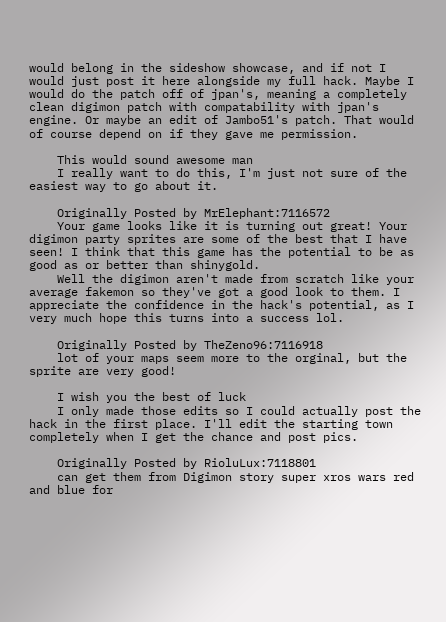would belong in the sideshow showcase, and if not I would just post it here alongside my full hack. Maybe I would do the patch off of jpan's, meaning a completely clean digimon patch with compatability with jpan's engine. Or maybe an edit of Jambo51's patch. That would of course depend on if they gave me permission.

    This would sound awesome man
    I really want to do this, I'm just not sure of the easiest way to go about it.

    Originally Posted by MrElephant:7116572
    Your game looks like it is turning out great! Your digimon party sprites are some of the best that I have seen! I think that this game has the potential to be as good as or better than shinygold.
    Well the digimon aren't made from scratch like your average fakemon so they've got a good look to them. I appreciate the confidence in the hack's potential, as I very much hope this turns into a success lol.

    Originally Posted by TheZeno96:7116918
    lot of your maps seem more to the orginal, but the sprite are very good!

    I wish you the best of luck
    I only made those edits so I could actually post the hack in the first place. I'll edit the starting town completely when I get the chance and post pics.

    Originally Posted by RioluLux:7118801
    can get them from Digimon story super xros wars red and blue for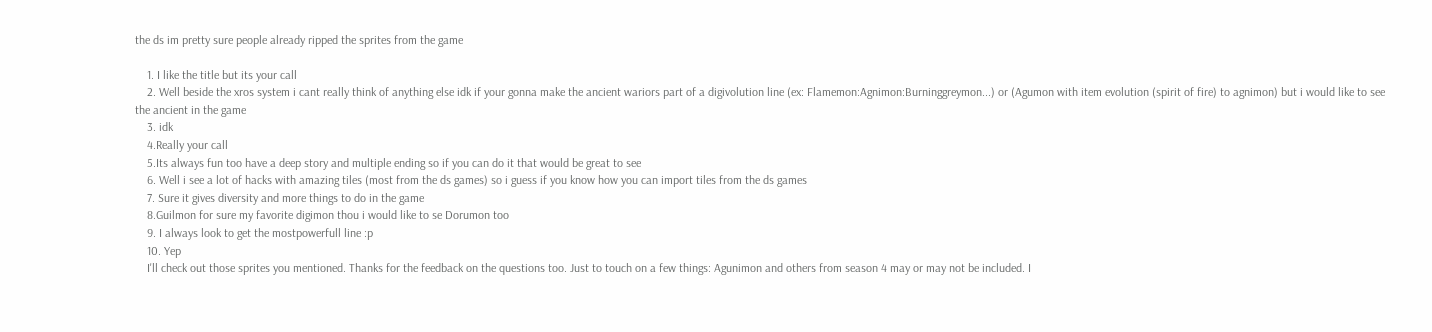the ds im pretty sure people already ripped the sprites from the game

    1. I like the title but its your call
    2. Well beside the xros system i cant really think of anything else idk if your gonna make the ancient wariors part of a digivolution line (ex: Flamemon:Agnimon:Burninggreymon...) or (Agumon with item evolution (spirit of fire) to agnimon) but i would like to see the ancient in the game
    3. idk
    4.Really your call
    5.Its always fun too have a deep story and multiple ending so if you can do it that would be great to see
    6. Well i see a lot of hacks with amazing tiles (most from the ds games) so i guess if you know how you can import tiles from the ds games
    7. Sure it gives diversity and more things to do in the game
    8.Guilmon for sure my favorite digimon thou i would like to se Dorumon too
    9. I always look to get the mostpowerfull line :p
    10. Yep
    I'll check out those sprites you mentioned. Thanks for the feedback on the questions too. Just to touch on a few things: Agunimon and others from season 4 may or may not be included. I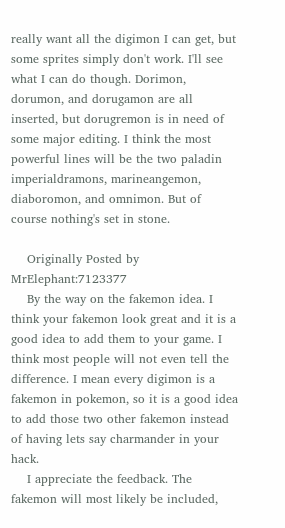really want all the digimon I can get, but some sprites simply don't work. I'll see what I can do though. Dorimon, dorumon, and dorugamon are all inserted, but dorugremon is in need of some major editing. I think the most powerful lines will be the two paladin imperialdramons, marineangemon, diaboromon, and omnimon. But of course nothing's set in stone.

    Originally Posted by MrElephant:7123377
    By the way on the fakemon idea. I think your fakemon look great and it is a good idea to add them to your game. I think most people will not even tell the difference. I mean every digimon is a fakemon in pokemon, so it is a good idea to add those two other fakemon instead of having lets say charmander in your hack.
    I appreciate the feedback. The fakemon will most likely be included,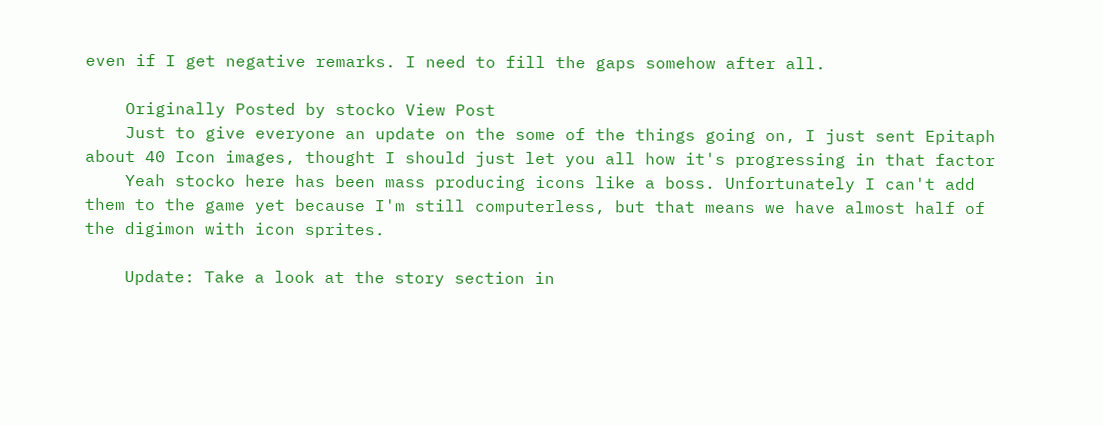even if I get negative remarks. I need to fill the gaps somehow after all.

    Originally Posted by stocko View Post
    Just to give everyone an update on the some of the things going on, I just sent Epitaph about 40 Icon images, thought I should just let you all how it's progressing in that factor
    Yeah stocko here has been mass producing icons like a boss. Unfortunately I can't add them to the game yet because I'm still computerless, but that means we have almost half of the digimon with icon sprites.

    Update: Take a look at the story section in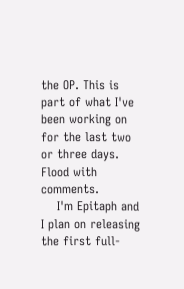the OP. This is part of what I've been working on for the last two or three days. Flood with comments.
    I'm Epitaph and I plan on releasing the first full-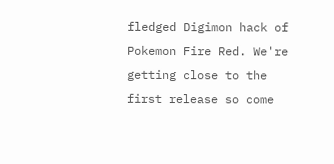fledged Digimon hack of Pokemon Fire Red. We're getting close to the first release so come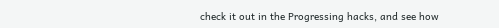check it out in the Progressing hacks, and see how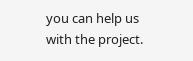you can help us with the project.